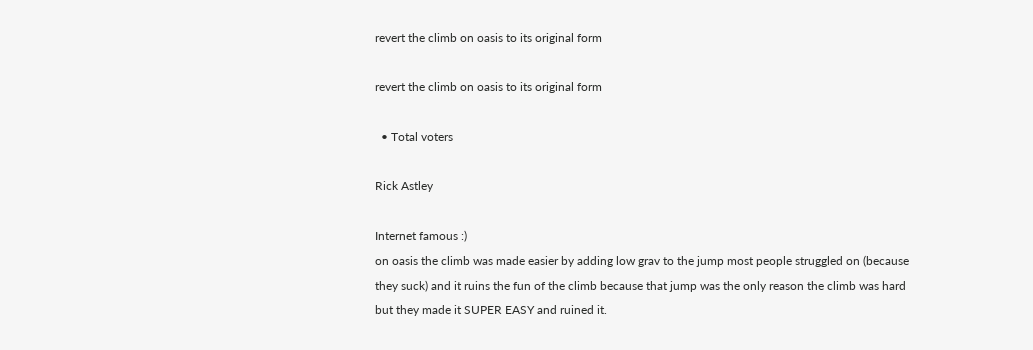revert the climb on oasis to its original form

revert the climb on oasis to its original form

  • Total voters

Rick Astley

Internet famous :)
on oasis the climb was made easier by adding low grav to the jump most people struggled on (because they suck) and it ruins the fun of the climb because that jump was the only reason the climb was hard but they made it SUPER EASY and ruined it.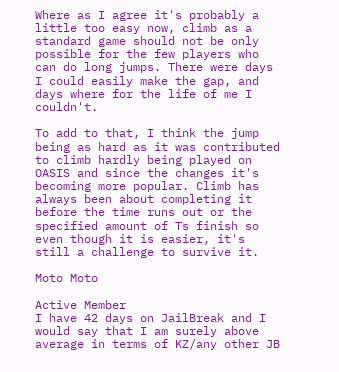Where as I agree it's probably a little too easy now, climb as a standard game should not be only possible for the few players who can do long jumps. There were days I could easily make the gap, and days where for the life of me I couldn't.

To add to that, I think the jump being as hard as it was contributed to climb hardly being played on OASIS and since the changes it's becoming more popular. Climb has always been about completing it before the time runs out or the specified amount of Ts finish so even though it is easier, it's still a challenge to survive it.

Moto Moto

Active Member
I have 42 days on JailBreak and I would say that I am surely above average in terms of KZ/any other JB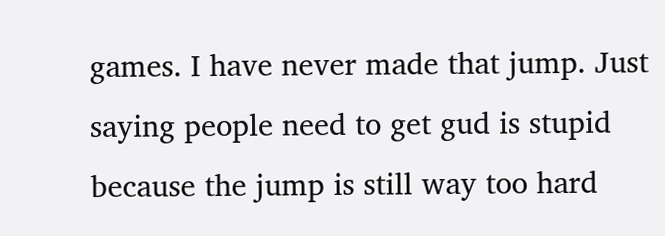games. I have never made that jump. Just saying people need to get gud is stupid because the jump is still way too hard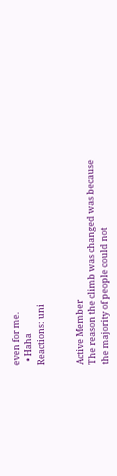even for me.
  • Haha
Reactions: uni


Active Member
The reason the climb was changed was because the majority of people could not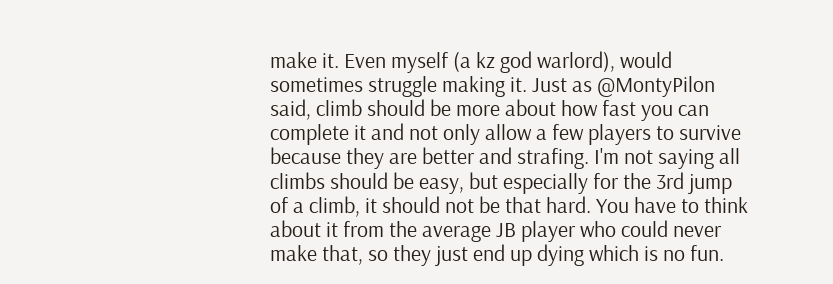make it. Even myself (a kz god warlord), would sometimes struggle making it. Just as @MontyPilon said, climb should be more about how fast you can complete it and not only allow a few players to survive because they are better and strafing. I'm not saying all climbs should be easy, but especially for the 3rd jump of a climb, it should not be that hard. You have to think about it from the average JB player who could never make that, so they just end up dying which is no fun.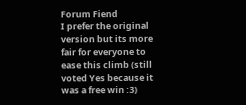Forum Fiend
I prefer the original version but its more fair for everyone to ease this climb (still voted Yes because it was a free win :3)